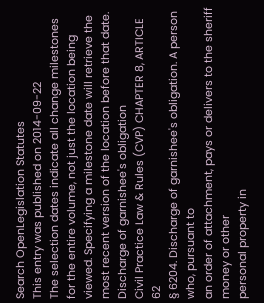Search OpenLegislation Statutes
This entry was published on 2014-09-22
The selection dates indicate all change milestones for the entire volume, not just the location being viewed. Specifying a milestone date will retrieve the most recent version of the location before that date.
Discharge of garnishee's obligation
Civil Practice Law & Rules (CVP) CHAPTER 8, ARTICLE 62
§ 6204. Discharge of garnishee's obligation. A person who, pursuant to
an order of attachment, pays or delivers to the sheriff money or other
personal property in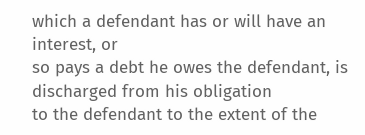which a defendant has or will have an interest, or
so pays a debt he owes the defendant, is discharged from his obligation
to the defendant to the extent of the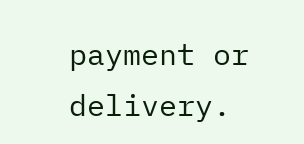payment or delivery.